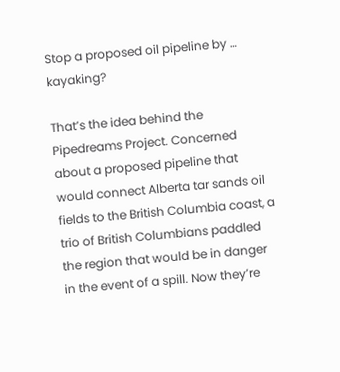Stop a proposed oil pipeline by … kayaking?

That’s the idea behind the Pipedreams Project. Concerned about a proposed pipeline that would connect Alberta tar sands oil fields to the British Columbia coast, a trio of British Columbians paddled the region that would be in danger in the event of a spill. Now they’re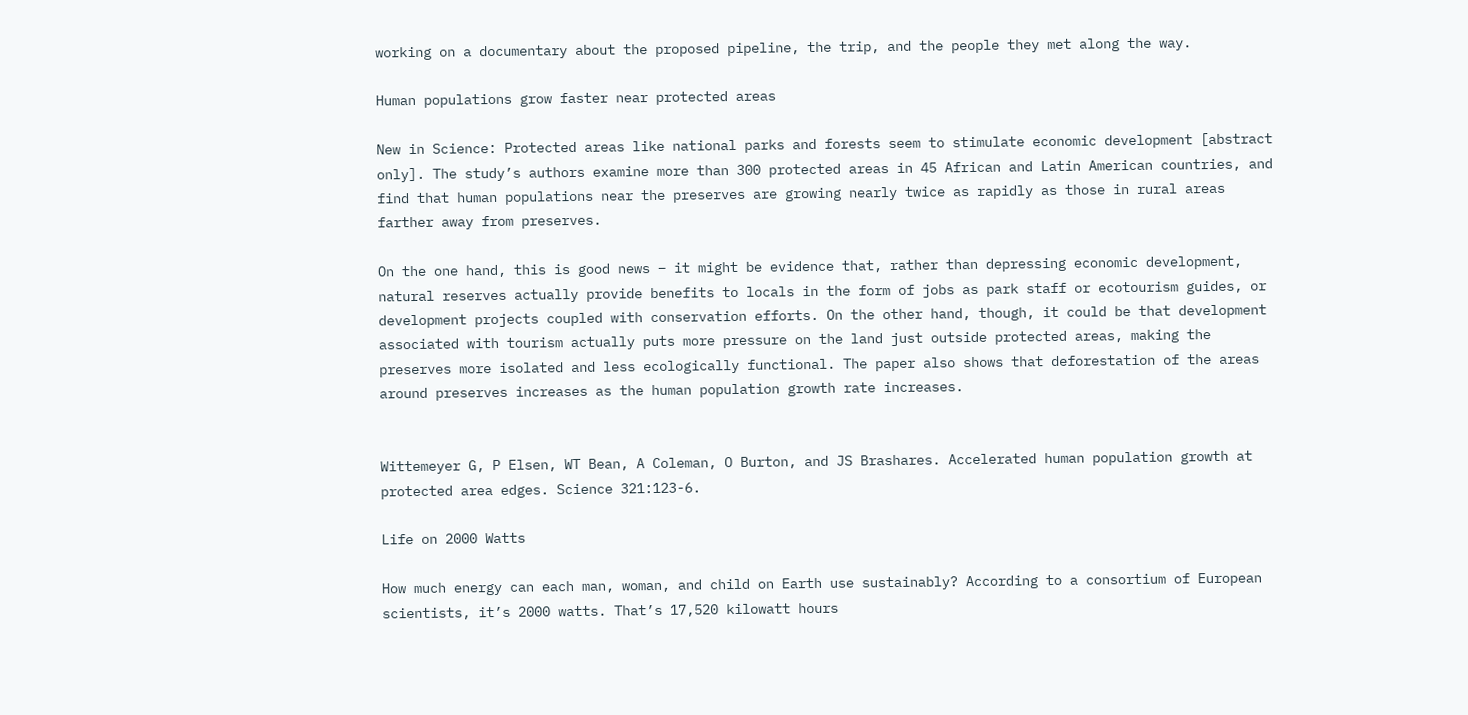working on a documentary about the proposed pipeline, the trip, and the people they met along the way.

Human populations grow faster near protected areas

New in Science: Protected areas like national parks and forests seem to stimulate economic development [abstract only]. The study’s authors examine more than 300 protected areas in 45 African and Latin American countries, and find that human populations near the preserves are growing nearly twice as rapidly as those in rural areas farther away from preserves.

On the one hand, this is good news – it might be evidence that, rather than depressing economic development, natural reserves actually provide benefits to locals in the form of jobs as park staff or ecotourism guides, or development projects coupled with conservation efforts. On the other hand, though, it could be that development associated with tourism actually puts more pressure on the land just outside protected areas, making the preserves more isolated and less ecologically functional. The paper also shows that deforestation of the areas around preserves increases as the human population growth rate increases.


Wittemeyer G, P Elsen, WT Bean, A Coleman, O Burton, and JS Brashares. Accelerated human population growth at protected area edges. Science 321:123-6.

Life on 2000 Watts

How much energy can each man, woman, and child on Earth use sustainably? According to a consortium of European scientists, it’s 2000 watts. That’s 17,520 kilowatt hours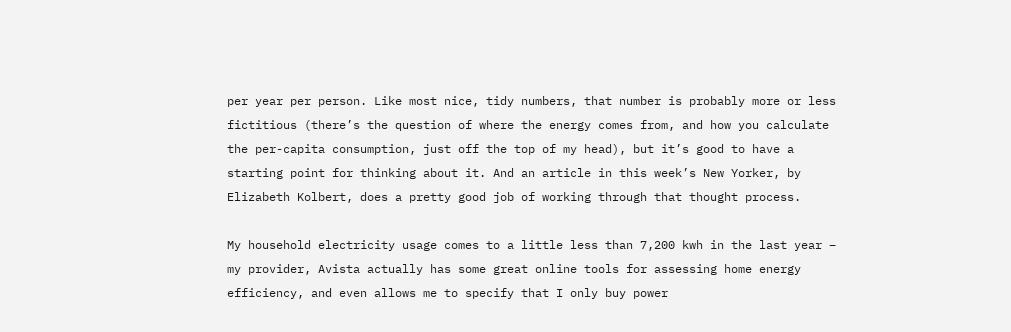per year per person. Like most nice, tidy numbers, that number is probably more or less fictitious (there’s the question of where the energy comes from, and how you calculate the per-capita consumption, just off the top of my head), but it’s good to have a starting point for thinking about it. And an article in this week’s New Yorker, by Elizabeth Kolbert, does a pretty good job of working through that thought process.

My household electricity usage comes to a little less than 7,200 kwh in the last year – my provider, Avista actually has some great online tools for assessing home energy efficiency, and even allows me to specify that I only buy power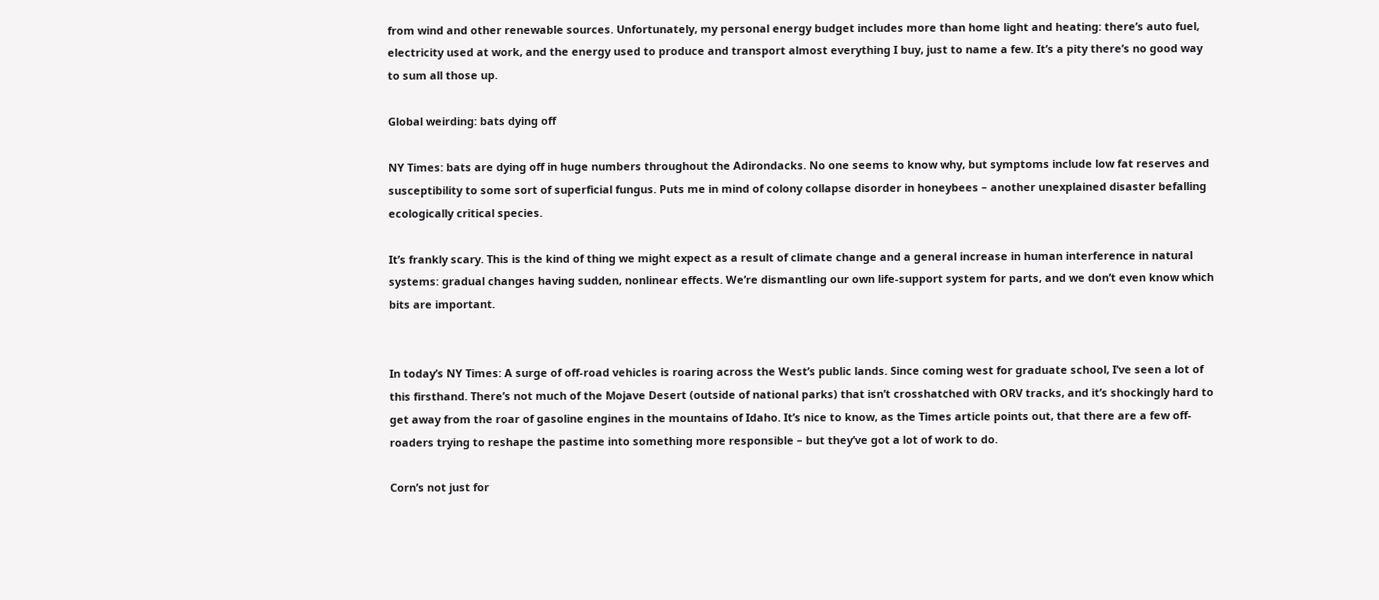from wind and other renewable sources. Unfortunately, my personal energy budget includes more than home light and heating: there’s auto fuel, electricity used at work, and the energy used to produce and transport almost everything I buy, just to name a few. It’s a pity there’s no good way to sum all those up.

Global weirding: bats dying off

NY Times: bats are dying off in huge numbers throughout the Adirondacks. No one seems to know why, but symptoms include low fat reserves and susceptibility to some sort of superficial fungus. Puts me in mind of colony collapse disorder in honeybees – another unexplained disaster befalling ecologically critical species.

It’s frankly scary. This is the kind of thing we might expect as a result of climate change and a general increase in human interference in natural systems: gradual changes having sudden, nonlinear effects. We’re dismantling our own life-support system for parts, and we don’t even know which bits are important.


In today’s NY Times: A surge of off-road vehicles is roaring across the West’s public lands. Since coming west for graduate school, I’ve seen a lot of this firsthand. There’s not much of the Mojave Desert (outside of national parks) that isn’t crosshatched with ORV tracks, and it’s shockingly hard to get away from the roar of gasoline engines in the mountains of Idaho. It’s nice to know, as the Times article points out, that there are a few off-roaders trying to reshape the pastime into something more responsible – but they’ve got a lot of work to do.

Corn’s not just for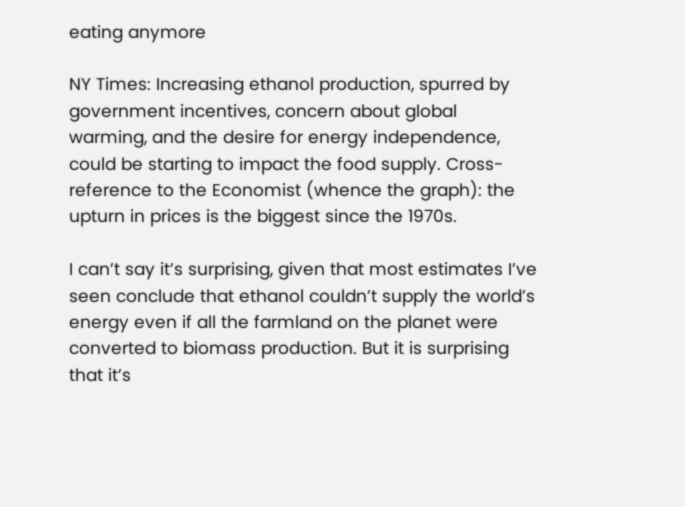eating anymore

NY Times: Increasing ethanol production, spurred by government incentives, concern about global warming, and the desire for energy independence, could be starting to impact the food supply. Cross-reference to the Economist (whence the graph): the upturn in prices is the biggest since the 1970s.

I can’t say it’s surprising, given that most estimates I’ve seen conclude that ethanol couldn’t supply the world’s energy even if all the farmland on the planet were converted to biomass production. But it is surprising that it’s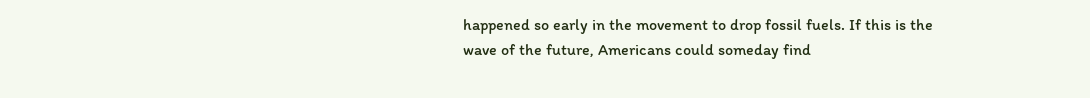happened so early in the movement to drop fossil fuels. If this is the wave of the future, Americans could someday find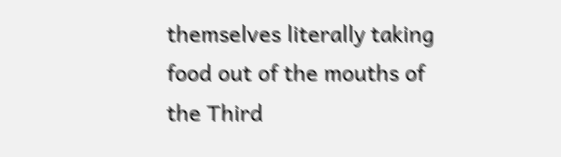themselves literally taking food out of the mouths of the Third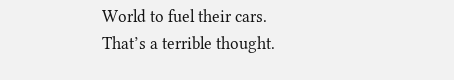World to fuel their cars. That’s a terrible thought.